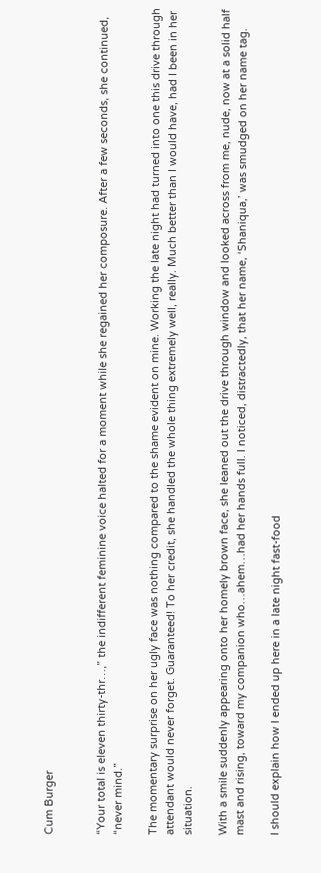Cum Burger


“Your total is eleven thirty-thr…,” the indifferent feminine voice halted for a moment while she regained her composure. After a few seconds, she continued, “never mind.”

The momentary surprise on her ugly face was nothing compared to the shame evident on mine. Working the late night had turned into one this drive through attendant would never forget. Guaranteed! To her credit, she handled the whole thing extremely well, really. Much better than I would have, had I been in her situation.

With a smile suddenly appearing onto her homely brown face, she leaned out the drive through window and looked across from me, nude, now at a solid half mast and rising, toward my companion who…ahem…had her hands full. I noticed, distractedly, that her name, ‘Shaniqua,’ was smudged on her name tag.

I should explain how I ended up here in a late night fast-food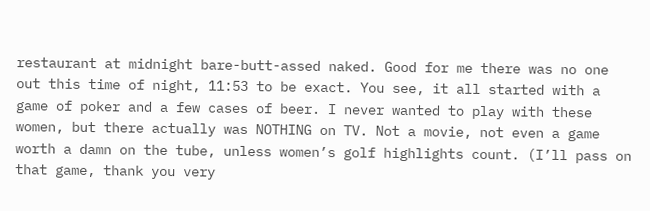restaurant at midnight bare-butt-assed naked. Good for me there was no one out this time of night, 11:53 to be exact. You see, it all started with a game of poker and a few cases of beer. I never wanted to play with these women, but there actually was NOTHING on TV. Not a movie, not even a game worth a damn on the tube, unless women’s golf highlights count. (I’ll pass on that game, thank you very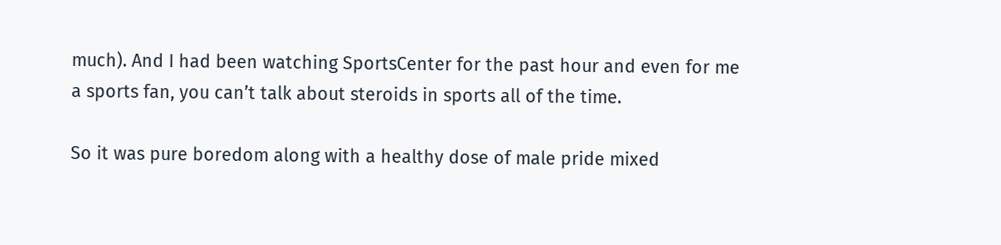much). And I had been watching SportsCenter for the past hour and even for me a sports fan, you can’t talk about steroids in sports all of the time.

So it was pure boredom along with a healthy dose of male pride mixed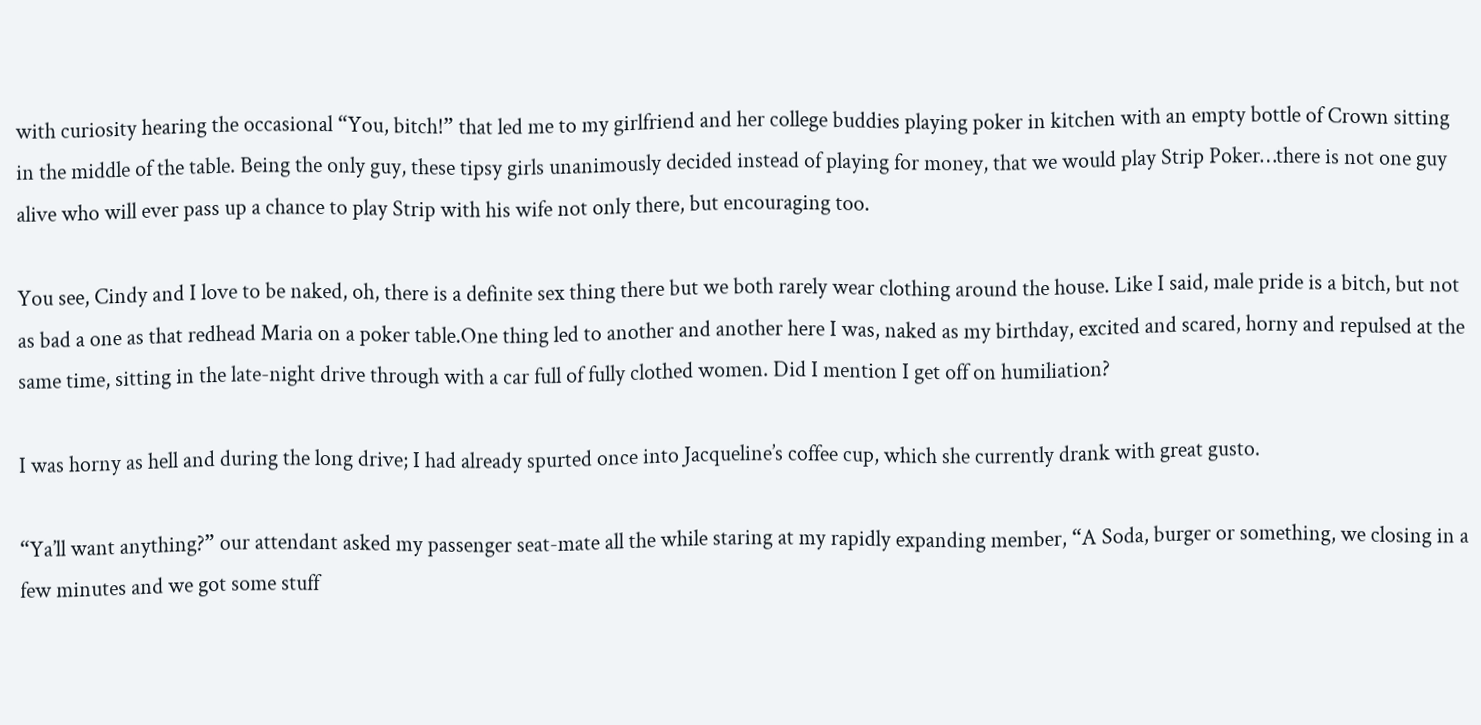with curiosity hearing the occasional “You, bitch!” that led me to my girlfriend and her college buddies playing poker in kitchen with an empty bottle of Crown sitting in the middle of the table. Being the only guy, these tipsy girls unanimously decided instead of playing for money, that we would play Strip Poker…there is not one guy alive who will ever pass up a chance to play Strip with his wife not only there, but encouraging too.

You see, Cindy and I love to be naked, oh, there is a definite sex thing there but we both rarely wear clothing around the house. Like I said, male pride is a bitch, but not as bad a one as that redhead Maria on a poker table.One thing led to another and another here I was, naked as my birthday, excited and scared, horny and repulsed at the same time, sitting in the late-night drive through with a car full of fully clothed women. Did I mention I get off on humiliation?

I was horny as hell and during the long drive; I had already spurted once into Jacqueline’s coffee cup, which she currently drank with great gusto.

“Ya’ll want anything?” our attendant asked my passenger seat-mate all the while staring at my rapidly expanding member, “A Soda, burger or something, we closing in a few minutes and we got some stuff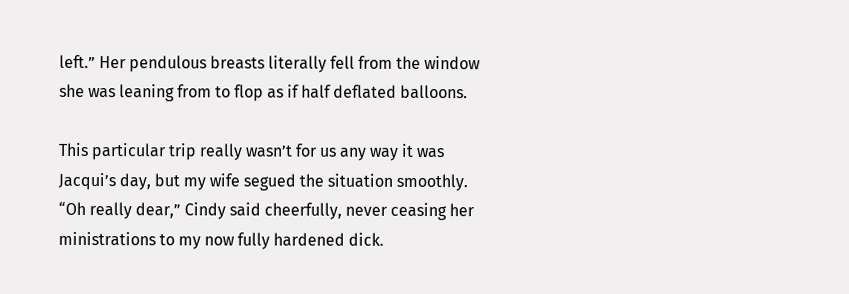left.” Her pendulous breasts literally fell from the window she was leaning from to flop as if half deflated balloons.

This particular trip really wasn’t for us any way it was Jacqui’s day, but my wife segued the situation smoothly. “Oh really dear,” Cindy said cheerfully, never ceasing her ministrations to my now fully hardened dick.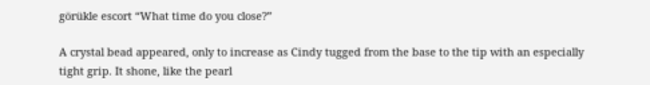görükle escort “What time do you close?”

A crystal bead appeared, only to increase as Cindy tugged from the base to the tip with an especially tight grip. It shone, like the pearl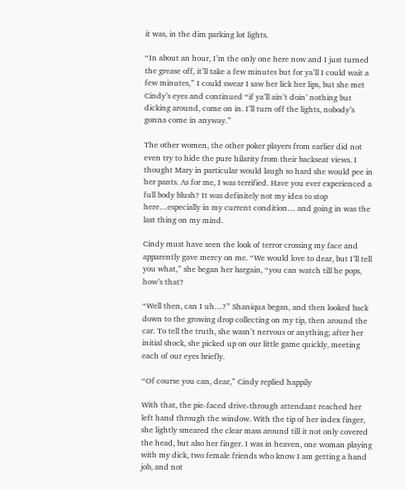it was, in the dim parking lot lights.

“In about an hour, I’m the only one here now and I just turned the grease off, it’ll take a few minutes but for ya’ll I could wait a few minutes,” I could swear I saw her lick her lips, but she met Cindy’s eyes and continued “if ya’ll ain’t doin’ nothing but dicking around, come on in. I’ll turn off the lights, nobody’s gonna come in anyway.”

The other women, the other poker players from earlier did not even try to hide the pure hilarity from their backseat views. I thought Mary in particular would laugh so hard she would pee in her pants. As for me, I was terrified. Have you ever experienced a full body blush? It was definitely not my idea to stop here…especially in my current condition… and going in was the last thing on my mind.

Cindy must have seen the look of terror crossing my face and apparently gave mercy on me. “We would love to dear, but I’ll tell you what,” she began her bargain, “you can watch till he pops, how’s that?

“Well then, can I uh…?” Shaniqua began, and then looked back down to the growing drop collecting on my tip, then around the car. To tell the truth, she wasn’t nervous or anything; after her initial shock, she picked up on our little game quickly, meeting each of our eyes briefly.

“Of course you can, dear,” Cindy replied happily

With that, the pie-faced drive-through attendant reached her left hand through the window. With the tip of her index finger, she lightly smeared the clear mass around till it not only covered the head, but also her finger. I was in heaven, one woman playing with my dick, two female friends who know I am getting a hand job, and not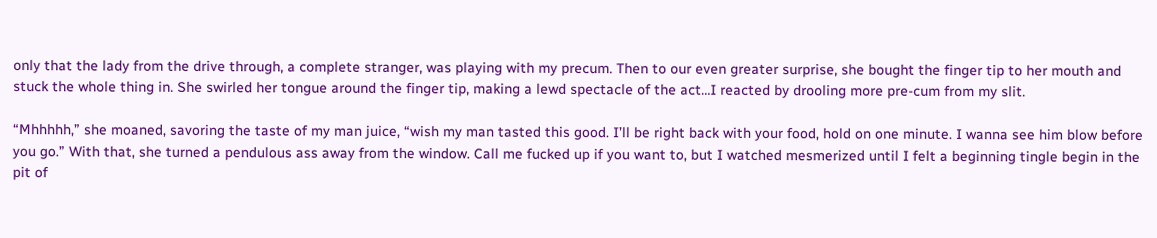only that the lady from the drive through, a complete stranger, was playing with my precum. Then to our even greater surprise, she bought the finger tip to her mouth and stuck the whole thing in. She swirled her tongue around the finger tip, making a lewd spectacle of the act…I reacted by drooling more pre-cum from my slit.

“Mhhhhh,” she moaned, savoring the taste of my man juice, “wish my man tasted this good. I’ll be right back with your food, hold on one minute. I wanna see him blow before you go.” With that, she turned a pendulous ass away from the window. Call me fucked up if you want to, but I watched mesmerized until I felt a beginning tingle begin in the pit of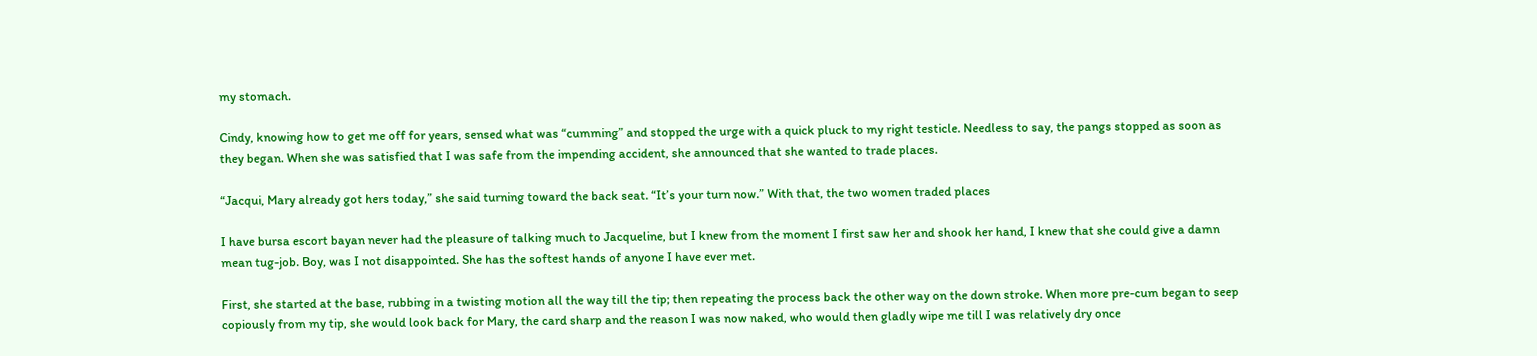my stomach.

Cindy, knowing how to get me off for years, sensed what was “cumming” and stopped the urge with a quick pluck to my right testicle. Needless to say, the pangs stopped as soon as they began. When she was satisfied that I was safe from the impending accident, she announced that she wanted to trade places.

“Jacqui, Mary already got hers today,” she said turning toward the back seat. “It’s your turn now.” With that, the two women traded places

I have bursa escort bayan never had the pleasure of talking much to Jacqueline, but I knew from the moment I first saw her and shook her hand, I knew that she could give a damn mean tug-job. Boy, was I not disappointed. She has the softest hands of anyone I have ever met.

First, she started at the base, rubbing in a twisting motion all the way till the tip; then repeating the process back the other way on the down stroke. When more pre-cum began to seep copiously from my tip, she would look back for Mary, the card sharp and the reason I was now naked, who would then gladly wipe me till I was relatively dry once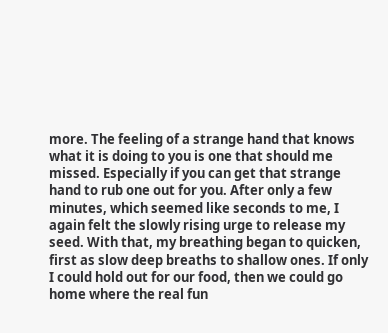more. The feeling of a strange hand that knows what it is doing to you is one that should me missed. Especially if you can get that strange hand to rub one out for you. After only a few minutes, which seemed like seconds to me, I again felt the slowly rising urge to release my seed. With that, my breathing began to quicken, first as slow deep breaths to shallow ones. If only I could hold out for our food, then we could go home where the real fun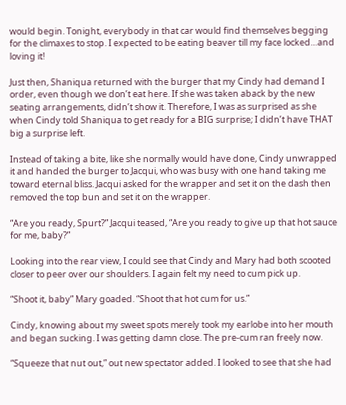would begin. Tonight, everybody in that car would find themselves begging for the climaxes to stop. I expected to be eating beaver till my face locked…and loving it!

Just then, Shaniqua returned with the burger that my Cindy had demand I order, even though we don’t eat here. If she was taken aback by the new seating arrangements, didn’t show it. Therefore, I was as surprised as she when Cindy told Shaniqua to get ready for a BIG surprise; I didn’t have THAT big a surprise left.

Instead of taking a bite, like she normally would have done, Cindy unwrapped it and handed the burger to Jacqui, who was busy with one hand taking me toward eternal bliss. Jacqui asked for the wrapper and set it on the dash then removed the top bun and set it on the wrapper.

“Are you ready, Spurt?” Jacqui teased, “Are you ready to give up that hot sauce for me, baby?”

Looking into the rear view, I could see that Cindy and Mary had both scooted closer to peer over our shoulders. I again felt my need to cum pick up.

“Shoot it, baby” Mary goaded. “Shoot that hot cum for us.”

Cindy, knowing about my sweet spots merely took my earlobe into her mouth and began sucking. I was getting damn close. The pre-cum ran freely now.

“Squeeze that nut out,” out new spectator added. I looked to see that she had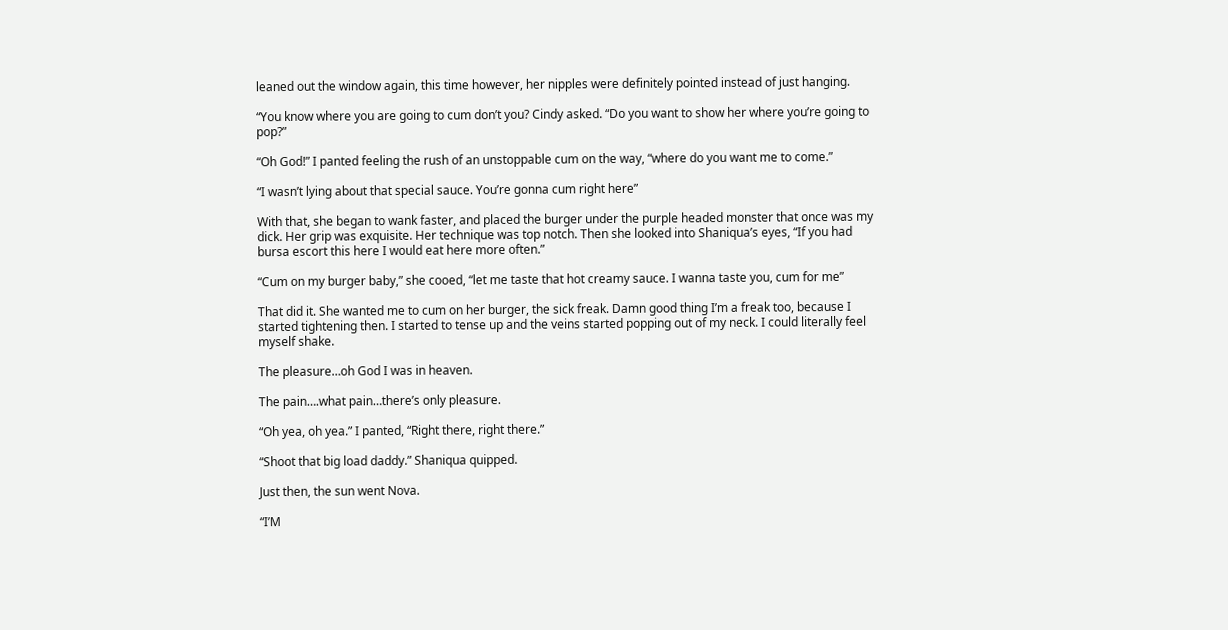leaned out the window again, this time however, her nipples were definitely pointed instead of just hanging.

“You know where you are going to cum don’t you? Cindy asked. “Do you want to show her where you’re going to pop?”

“Oh God!” I panted feeling the rush of an unstoppable cum on the way, “where do you want me to come.”

“I wasn’t lying about that special sauce. You’re gonna cum right here”

With that, she began to wank faster, and placed the burger under the purple headed monster that once was my dick. Her grip was exquisite. Her technique was top notch. Then she looked into Shaniqua’s eyes, “If you had bursa escort this here I would eat here more often.”

“Cum on my burger baby,” she cooed, “let me taste that hot creamy sauce. I wanna taste you, cum for me”

That did it. She wanted me to cum on her burger, the sick freak. Damn good thing I’m a freak too, because I started tightening then. I started to tense up and the veins started popping out of my neck. I could literally feel myself shake.

The pleasure…oh God I was in heaven.

The pain….what pain…there’s only pleasure.

“Oh yea, oh yea.” I panted, “Right there, right there.”

“Shoot that big load daddy.” Shaniqua quipped.

Just then, the sun went Nova.

“I’M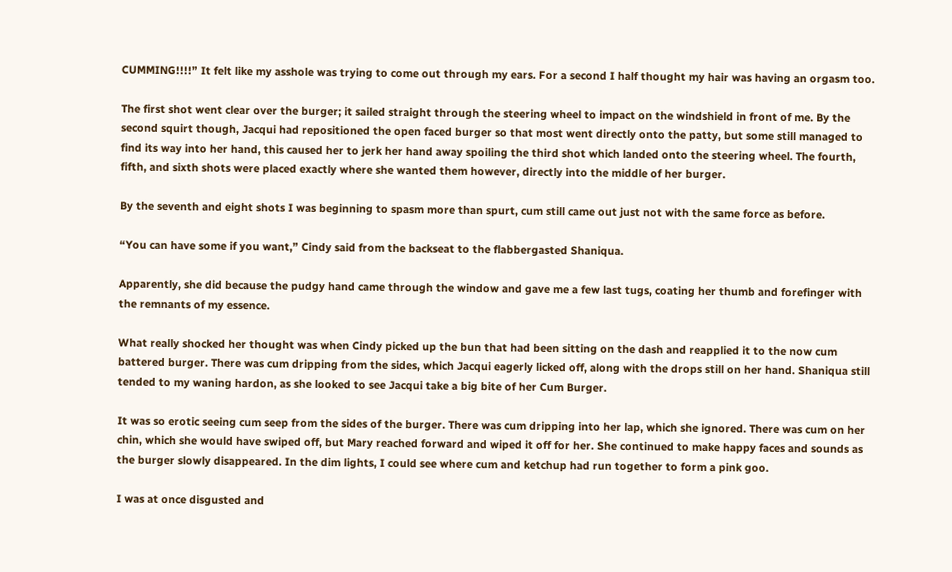CUMMING!!!!” It felt like my asshole was trying to come out through my ears. For a second I half thought my hair was having an orgasm too.

The first shot went clear over the burger; it sailed straight through the steering wheel to impact on the windshield in front of me. By the second squirt though, Jacqui had repositioned the open faced burger so that most went directly onto the patty, but some still managed to find its way into her hand, this caused her to jerk her hand away spoiling the third shot which landed onto the steering wheel. The fourth, fifth, and sixth shots were placed exactly where she wanted them however, directly into the middle of her burger.

By the seventh and eight shots I was beginning to spasm more than spurt, cum still came out just not with the same force as before.

“You can have some if you want,” Cindy said from the backseat to the flabbergasted Shaniqua.

Apparently, she did because the pudgy hand came through the window and gave me a few last tugs, coating her thumb and forefinger with the remnants of my essence.

What really shocked her thought was when Cindy picked up the bun that had been sitting on the dash and reapplied it to the now cum battered burger. There was cum dripping from the sides, which Jacqui eagerly licked off, along with the drops still on her hand. Shaniqua still tended to my waning hardon, as she looked to see Jacqui take a big bite of her Cum Burger.

It was so erotic seeing cum seep from the sides of the burger. There was cum dripping into her lap, which she ignored. There was cum on her chin, which she would have swiped off, but Mary reached forward and wiped it off for her. She continued to make happy faces and sounds as the burger slowly disappeared. In the dim lights, I could see where cum and ketchup had run together to form a pink goo.

I was at once disgusted and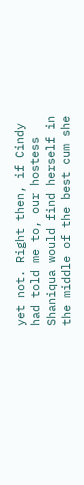yet not. Right then, if Cindy had told me to, our hostess Shaniqua would find herself in the middle of the best cum she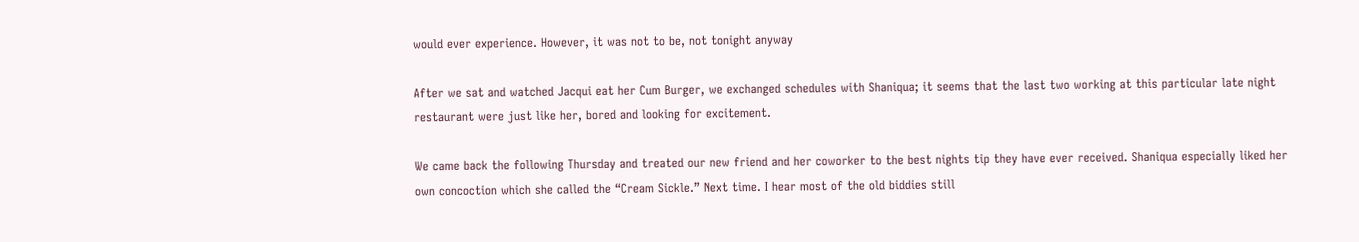would ever experience. However, it was not to be, not tonight anyway

After we sat and watched Jacqui eat her Cum Burger, we exchanged schedules with Shaniqua; it seems that the last two working at this particular late night restaurant were just like her, bored and looking for excitement.

We came back the following Thursday and treated our new friend and her coworker to the best nights tip they have ever received. Shaniqua especially liked her own concoction which she called the “Cream Sickle.” Next time. I hear most of the old biddies still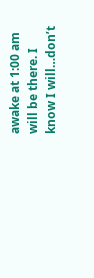awake at 1:00 am will be there. I know I will…don’t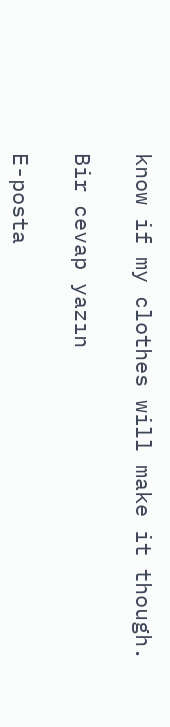know if my clothes will make it though.

Bir cevap yazın

E-posta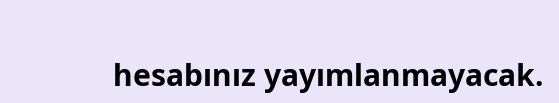hesabınız yayımlanmayacak.